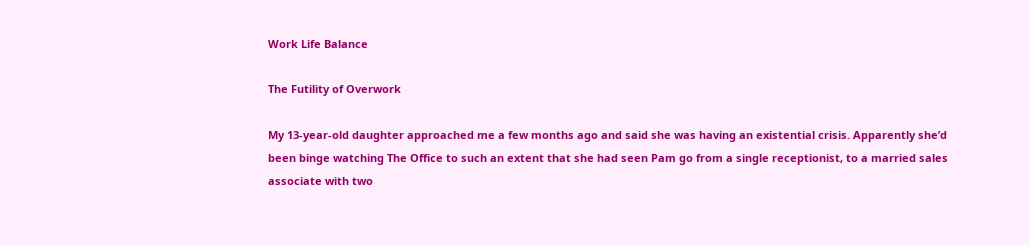Work Life Balance

The Futility of Overwork

My 13-year-old daughter approached me a few months ago and said she was having an existential crisis. Apparently she’d been binge watching The Office to such an extent that she had seen Pam go from a single receptionist, to a married sales associate with two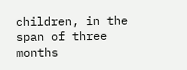children, in the span of three months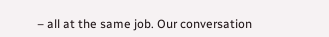– all at the same job. Our conversation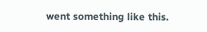went something like this.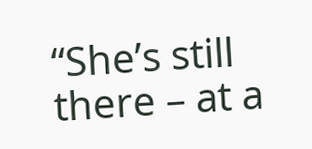“She’s still there – at a